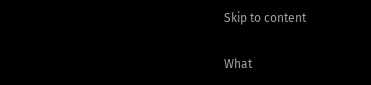Skip to content

What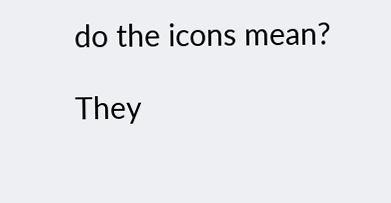do the icons mean?

They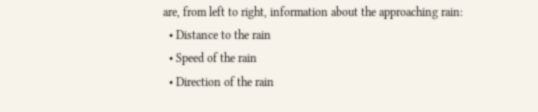are, from left to right, information about the approaching rain:
  • Distance to the rain
  • Speed of the rain
  • Direction of the rain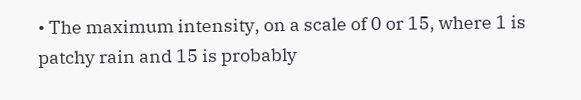• The maximum intensity, on a scale of 0 or 15, where 1 is patchy rain and 15 is probably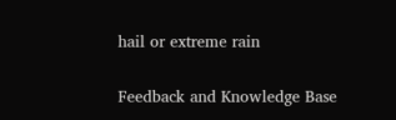hail or extreme rain

Feedback and Knowledge Base